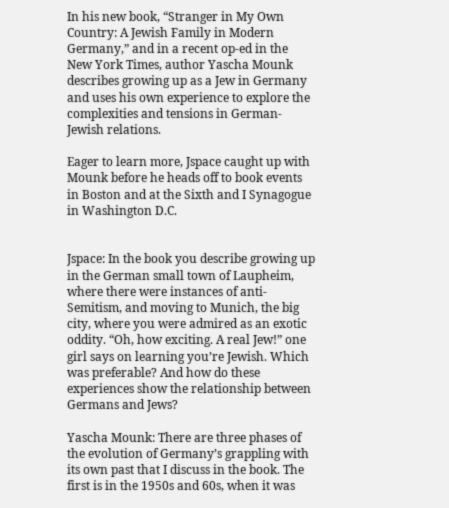In his new book, “Stranger in My Own Country: A Jewish Family in Modern Germany,” and in a recent op-ed in the New York Times, author Yascha Mounk describes growing up as a Jew in Germany and uses his own experience to explore the complexities and tensions in German-Jewish relations.

Eager to learn more, Jspace caught up with Mounk before he heads off to book events in Boston and at the Sixth and I Synagogue in Washington D.C.


Jspace: In the book you describe growing up in the German small town of Laupheim, where there were instances of anti-Semitism, and moving to Munich, the big city, where you were admired as an exotic oddity. “Oh, how exciting. A real Jew!” one girl says on learning you’re Jewish. Which was preferable? And how do these experiences show the relationship between Germans and Jews?

Yascha Mounk: There are three phases of the evolution of Germany’s grappling with its own past that I discuss in the book. The first is in the 1950s and 60s, when it was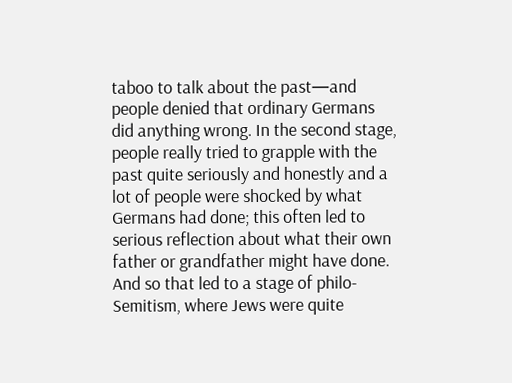taboo to talk about the past—and people denied that ordinary Germans did anything wrong. In the second stage, people really tried to grapple with the past quite seriously and honestly and a lot of people were shocked by what Germans had done; this often led to serious reflection about what their own father or grandfather might have done. And so that led to a stage of philo-Semitism, where Jews were quite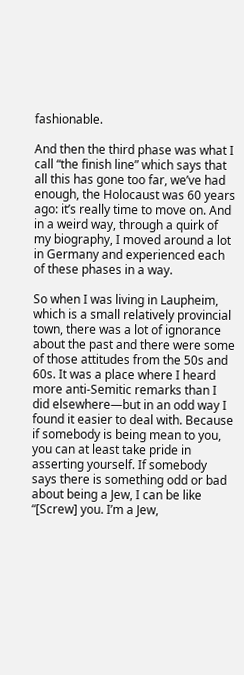fashionable.

And then the third phase was what I call “the finish line” which says that all this has gone too far, we’ve had enough, the Holocaust was 60 years ago: it’s really time to move on. And in a weird way, through a quirk of my biography, I moved around a lot in Germany and experienced each of these phases in a way.

So when I was living in Laupheim, which is a small relatively provincial town, there was a lot of ignorance about the past and there were some of those attitudes from the 50s and 60s. It was a place where I heard more anti-Semitic remarks than I did elsewhere—but in an odd way I found it easier to deal with. Because if somebody is being mean to you, you can at least take pride in asserting yourself. If somebody says there is something odd or bad about being a Jew, I can be like “[Screw] you. I’m a Jew,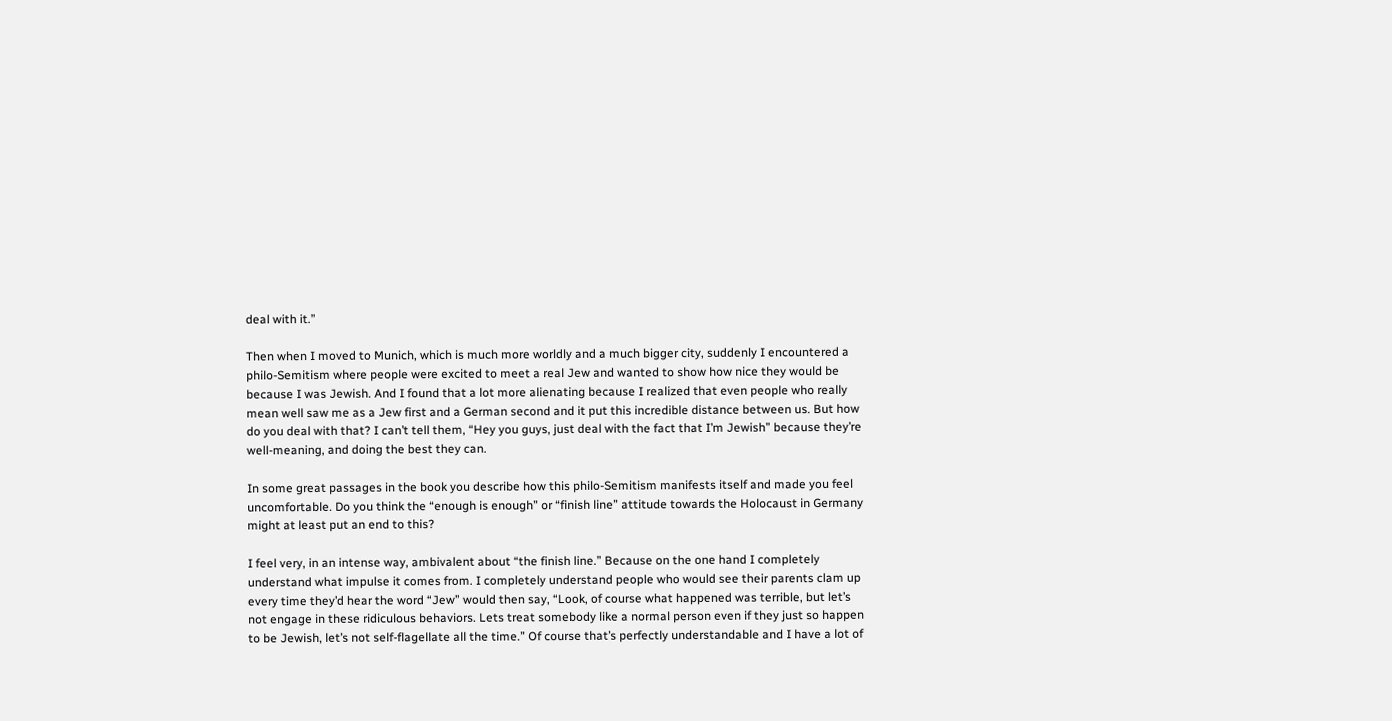deal with it.”

Then when I moved to Munich, which is much more worldly and a much bigger city, suddenly I encountered a philo-Semitism where people were excited to meet a real Jew and wanted to show how nice they would be because I was Jewish. And I found that a lot more alienating because I realized that even people who really mean well saw me as a Jew first and a German second and it put this incredible distance between us. But how do you deal with that? I can’t tell them, “Hey you guys, just deal with the fact that I’m Jewish” because they’re well-meaning, and doing the best they can.

In some great passages in the book you describe how this philo-Semitism manifests itself and made you feel uncomfortable. Do you think the “enough is enough” or “finish line” attitude towards the Holocaust in Germany might at least put an end to this?

I feel very, in an intense way, ambivalent about “the finish line.” Because on the one hand I completely understand what impulse it comes from. I completely understand people who would see their parents clam up every time they’d hear the word “Jew” would then say, “Look, of course what happened was terrible, but let’s not engage in these ridiculous behaviors. Lets treat somebody like a normal person even if they just so happen to be Jewish, let’s not self-flagellate all the time.” Of course that’s perfectly understandable and I have a lot of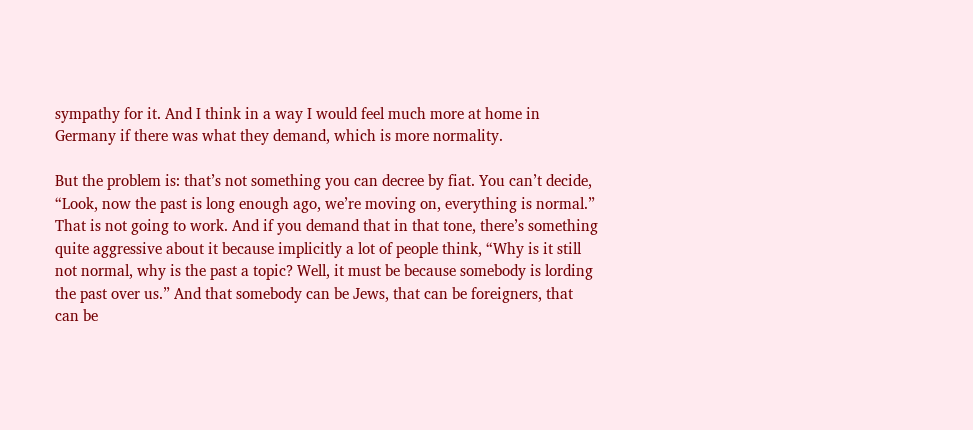sympathy for it. And I think in a way I would feel much more at home in Germany if there was what they demand, which is more normality.

But the problem is: that’s not something you can decree by fiat. You can’t decide, “Look, now the past is long enough ago, we’re moving on, everything is normal.” That is not going to work. And if you demand that in that tone, there’s something quite aggressive about it because implicitly a lot of people think, “Why is it still not normal, why is the past a topic? Well, it must be because somebody is lording the past over us.” And that somebody can be Jews, that can be foreigners, that can be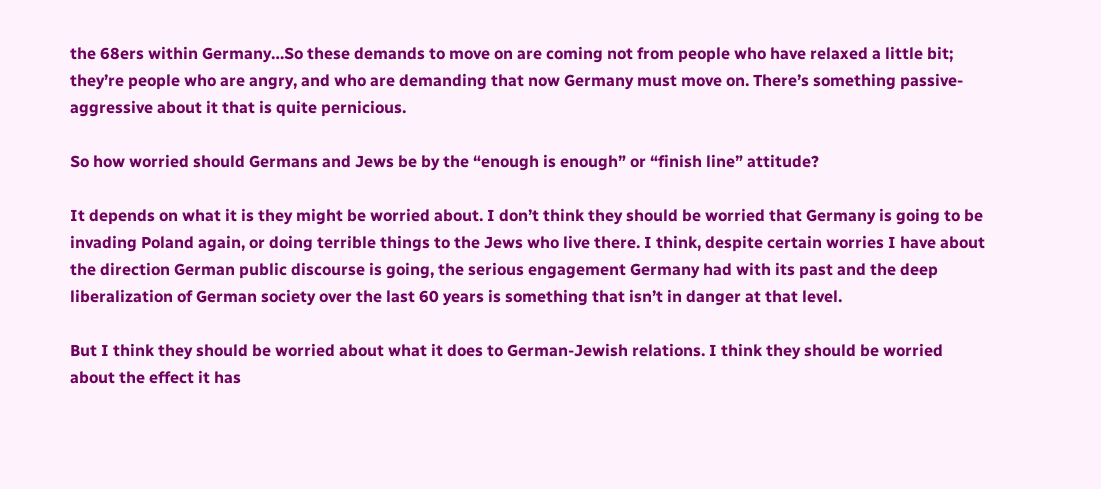the 68ers within Germany…So these demands to move on are coming not from people who have relaxed a little bit; they’re people who are angry, and who are demanding that now Germany must move on. There’s something passive-aggressive about it that is quite pernicious.

So how worried should Germans and Jews be by the “enough is enough” or “finish line” attitude?

It depends on what it is they might be worried about. I don’t think they should be worried that Germany is going to be invading Poland again, or doing terrible things to the Jews who live there. I think, despite certain worries I have about the direction German public discourse is going, the serious engagement Germany had with its past and the deep liberalization of German society over the last 60 years is something that isn’t in danger at that level.

But I think they should be worried about what it does to German-Jewish relations. I think they should be worried about the effect it has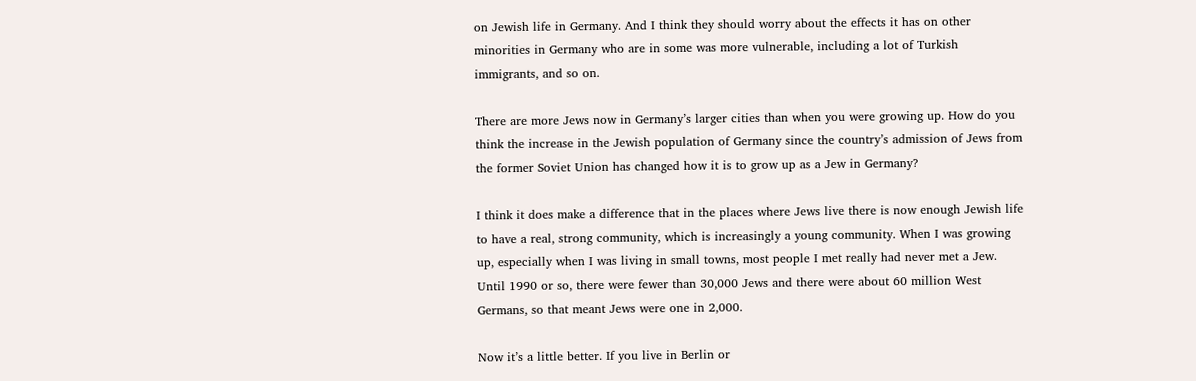on Jewish life in Germany. And I think they should worry about the effects it has on other minorities in Germany who are in some was more vulnerable, including a lot of Turkish immigrants, and so on.

There are more Jews now in Germany’s larger cities than when you were growing up. How do you think the increase in the Jewish population of Germany since the country’s admission of Jews from the former Soviet Union has changed how it is to grow up as a Jew in Germany?

I think it does make a difference that in the places where Jews live there is now enough Jewish life to have a real, strong community, which is increasingly a young community. When I was growing up, especially when I was living in small towns, most people I met really had never met a Jew. Until 1990 or so, there were fewer than 30,000 Jews and there were about 60 million West Germans, so that meant Jews were one in 2,000.

Now it’s a little better. If you live in Berlin or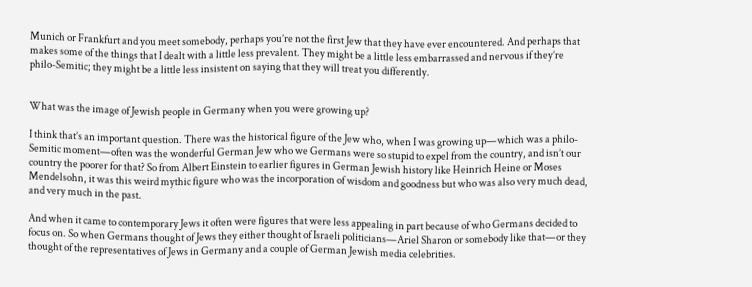Munich or Frankfurt and you meet somebody, perhaps you’re not the first Jew that they have ever encountered. And perhaps that makes some of the things that I dealt with a little less prevalent. They might be a little less embarrassed and nervous if they’re philo-Semitic; they might be a little less insistent on saying that they will treat you differently.


What was the image of Jewish people in Germany when you were growing up?

I think that’s an important question. There was the historical figure of the Jew who, when I was growing up—which was a philo-Semitic moment—often was the wonderful German Jew who we Germans were so stupid to expel from the country, and isn’t our country the poorer for that? So from Albert Einstein to earlier figures in German Jewish history like Heinrich Heine or Moses Mendelsohn, it was this weird mythic figure who was the incorporation of wisdom and goodness but who was also very much dead, and very much in the past.

And when it came to contemporary Jews it often were figures that were less appealing in part because of who Germans decided to focus on. So when Germans thought of Jews they either thought of Israeli politicians—Ariel Sharon or somebody like that—or they thought of the representatives of Jews in Germany and a couple of German Jewish media celebrities.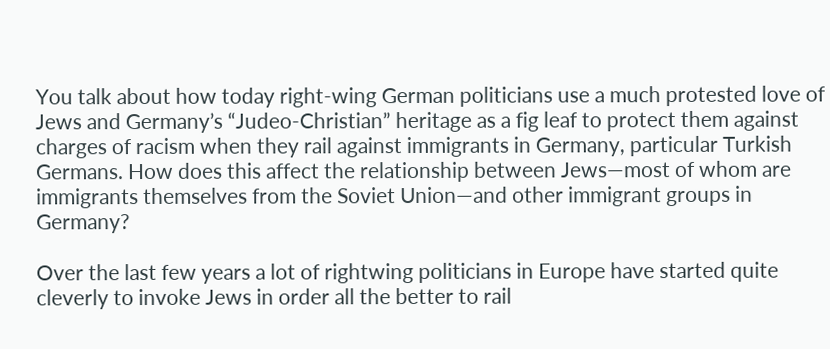You talk about how today right-wing German politicians use a much protested love of Jews and Germany’s “Judeo-Christian” heritage as a fig leaf to protect them against charges of racism when they rail against immigrants in Germany, particular Turkish Germans. How does this affect the relationship between Jews—most of whom are immigrants themselves from the Soviet Union—and other immigrant groups in Germany?

Over the last few years a lot of rightwing politicians in Europe have started quite cleverly to invoke Jews in order all the better to rail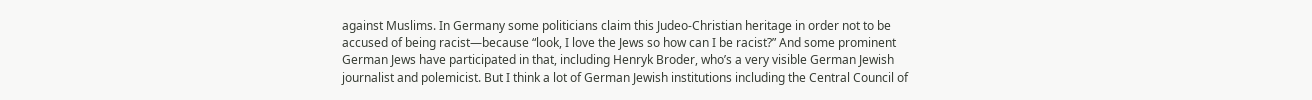against Muslims. In Germany some politicians claim this Judeo-Christian heritage in order not to be accused of being racist—because “look, I love the Jews so how can I be racist?” And some prominent German Jews have participated in that, including Henryk Broder, who’s a very visible German Jewish journalist and polemicist. But I think a lot of German Jewish institutions including the Central Council of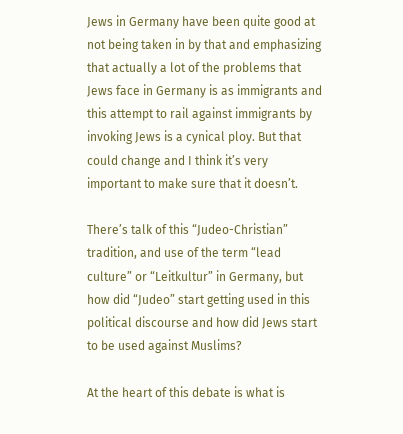Jews in Germany have been quite good at not being taken in by that and emphasizing that actually a lot of the problems that Jews face in Germany is as immigrants and this attempt to rail against immigrants by invoking Jews is a cynical ploy. But that could change and I think it’s very important to make sure that it doesn’t.

There’s talk of this “Judeo-Christian” tradition, and use of the term “lead culture” or “Leitkultur” in Germany, but how did “Judeo” start getting used in this political discourse and how did Jews start to be used against Muslims?

At the heart of this debate is what is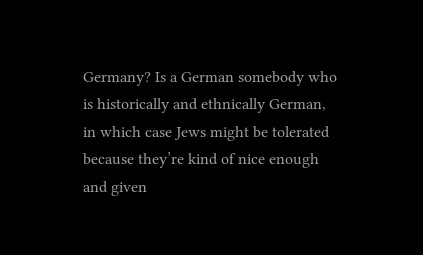Germany? Is a German somebody who is historically and ethnically German, in which case Jews might be tolerated because they’re kind of nice enough and given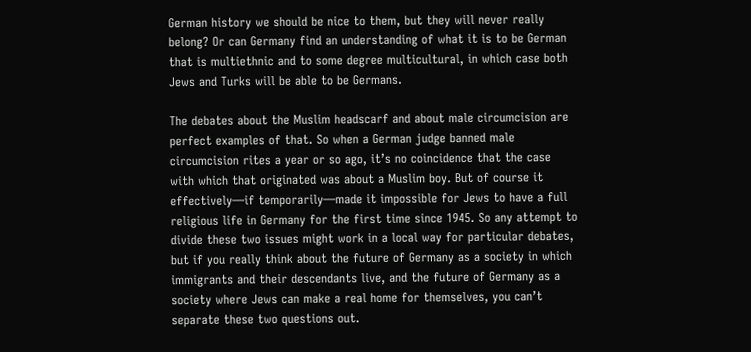German history we should be nice to them, but they will never really belong? Or can Germany find an understanding of what it is to be German that is multiethnic and to some degree multicultural, in which case both Jews and Turks will be able to be Germans.

The debates about the Muslim headscarf and about male circumcision are perfect examples of that. So when a German judge banned male circumcision rites a year or so ago, it’s no coincidence that the case with which that originated was about a Muslim boy. But of course it effectively—if temporarily—made it impossible for Jews to have a full religious life in Germany for the first time since 1945. So any attempt to divide these two issues might work in a local way for particular debates, but if you really think about the future of Germany as a society in which immigrants and their descendants live, and the future of Germany as a society where Jews can make a real home for themselves, you can’t separate these two questions out.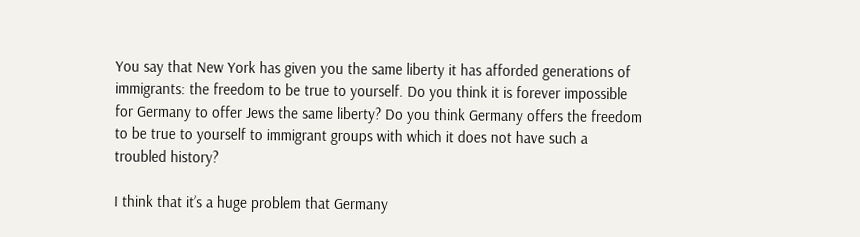You say that New York has given you the same liberty it has afforded generations of immigrants: the freedom to be true to yourself. Do you think it is forever impossible for Germany to offer Jews the same liberty? Do you think Germany offers the freedom to be true to yourself to immigrant groups with which it does not have such a troubled history?

I think that it’s a huge problem that Germany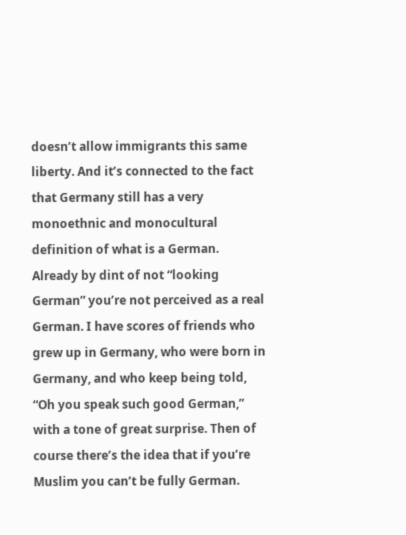doesn’t allow immigrants this same liberty. And it’s connected to the fact that Germany still has a very monoethnic and monocultural definition of what is a German. Already by dint of not “looking German” you’re not perceived as a real German. I have scores of friends who grew up in Germany, who were born in Germany, and who keep being told, “Oh you speak such good German,” with a tone of great surprise. Then of course there’s the idea that if you’re Muslim you can’t be fully German.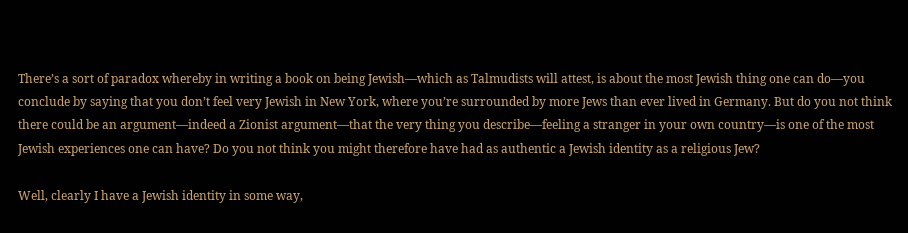There’s a sort of paradox whereby in writing a book on being Jewish—which as Talmudists will attest, is about the most Jewish thing one can do—you conclude by saying that you don’t feel very Jewish in New York, where you’re surrounded by more Jews than ever lived in Germany. But do you not think there could be an argument—indeed a Zionist argument—that the very thing you describe—feeling a stranger in your own country—is one of the most Jewish experiences one can have? Do you not think you might therefore have had as authentic a Jewish identity as a religious Jew?

Well, clearly I have a Jewish identity in some way,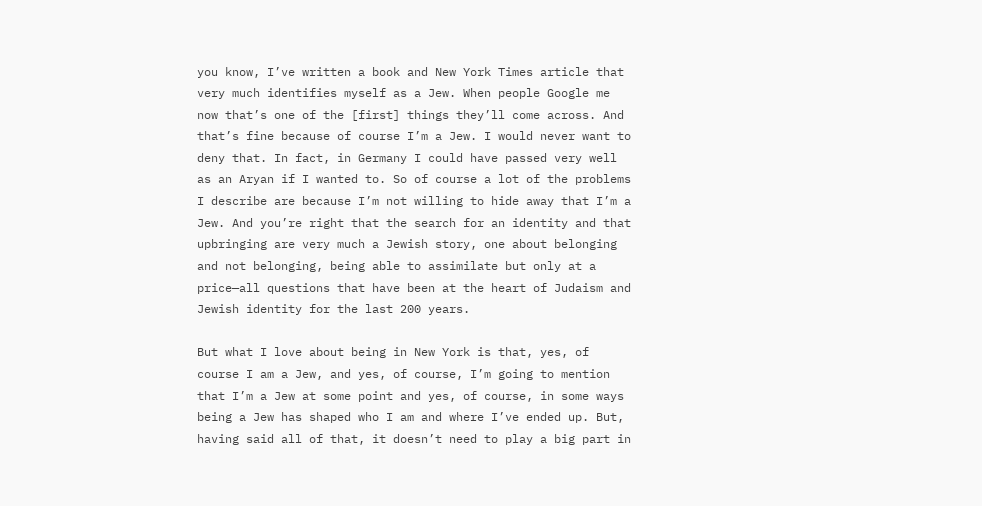you know, I’ve written a book and New York Times article that very much identifies myself as a Jew. When people Google me now that’s one of the [first] things they’ll come across. And that’s fine because of course I’m a Jew. I would never want to deny that. In fact, in Germany I could have passed very well as an Aryan if I wanted to. So of course a lot of the problems I describe are because I’m not willing to hide away that I’m a Jew. And you’re right that the search for an identity and that upbringing are very much a Jewish story, one about belonging and not belonging, being able to assimilate but only at a price—all questions that have been at the heart of Judaism and Jewish identity for the last 200 years.

But what I love about being in New York is that, yes, of course I am a Jew, and yes, of course, I’m going to mention that I’m a Jew at some point and yes, of course, in some ways being a Jew has shaped who I am and where I’ve ended up. But, having said all of that, it doesn’t need to play a big part in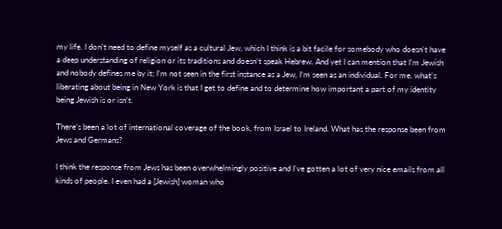my life. I don’t need to define myself as a cultural Jew, which I think is a bit facile for somebody who doesn’t have a deep understanding of religion or its traditions and doesn’t speak Hebrew. And yet I can mention that I’m Jewish and nobody defines me by it; I’m not seen in the first instance as a Jew, I’m seen as an individual. For me, what’s liberating about being in New York is that I get to define and to determine how important a part of my identity being Jewish is or isn’t.

There’s been a lot of international coverage of the book, from Israel to Ireland. What has the response been from Jews and Germans?

I think the response from Jews has been overwhelmingly positive and I’ve gotten a lot of very nice emails from all kinds of people. I even had a [Jewish] woman who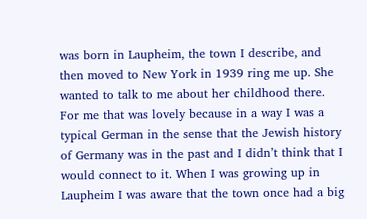was born in Laupheim, the town I describe, and then moved to New York in 1939 ring me up. She wanted to talk to me about her childhood there. For me that was lovely because in a way I was a typical German in the sense that the Jewish history of Germany was in the past and I didn’t think that I would connect to it. When I was growing up in Laupheim I was aware that the town once had a big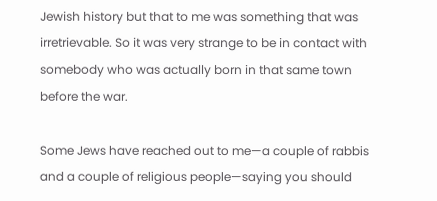Jewish history but that to me was something that was irretrievable. So it was very strange to be in contact with somebody who was actually born in that same town before the war.

Some Jews have reached out to me—a couple of rabbis and a couple of religious people—saying you should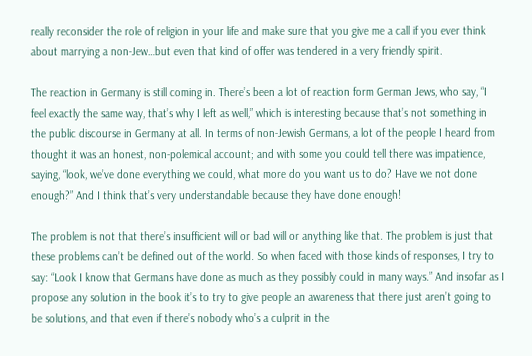really reconsider the role of religion in your life and make sure that you give me a call if you ever think about marrying a non-Jew…but even that kind of offer was tendered in a very friendly spirit.

The reaction in Germany is still coming in. There’s been a lot of reaction form German Jews, who say, “I feel exactly the same way, that’s why I left as well,” which is interesting because that’s not something in the public discourse in Germany at all. In terms of non-Jewish Germans, a lot of the people I heard from thought it was an honest, non-polemical account; and with some you could tell there was impatience, saying, “look, we’ve done everything we could, what more do you want us to do? Have we not done enough?” And I think that’s very understandable because they have done enough!

The problem is not that there’s insufficient will or bad will or anything like that. The problem is just that these problems can’t be defined out of the world. So when faced with those kinds of responses, I try to say: “Look I know that Germans have done as much as they possibly could in many ways.” And insofar as I propose any solution in the book it’s to try to give people an awareness that there just aren’t going to be solutions, and that even if there’s nobody who’s a culprit in the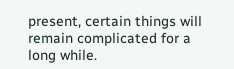present, certain things will remain complicated for a long while.